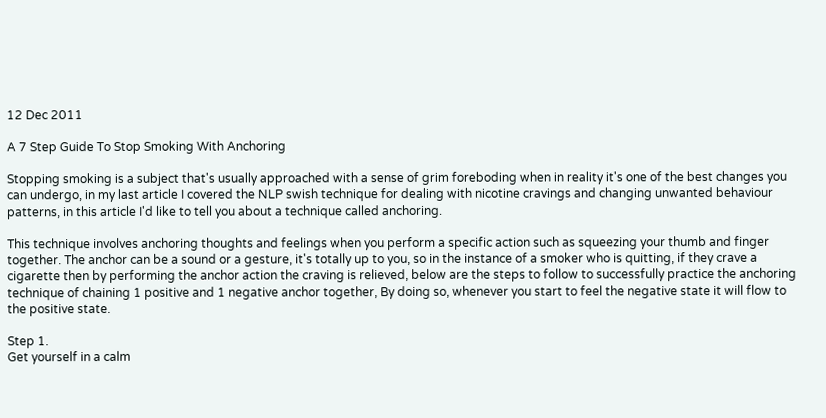12 Dec 2011

A 7 Step Guide To Stop Smoking With Anchoring

Stopping smoking is a subject that's usually approached with a sense of grim foreboding when in reality it's one of the best changes you can undergo, in my last article I covered the NLP swish technique for dealing with nicotine cravings and changing unwanted behaviour patterns, in this article I'd like to tell you about a technique called anchoring.

This technique involves anchoring thoughts and feelings when you perform a specific action such as squeezing your thumb and finger together. The anchor can be a sound or a gesture, it's totally up to you, so in the instance of a smoker who is quitting, if they crave a cigarette then by performing the anchor action the craving is relieved, below are the steps to follow to successfully practice the anchoring technique of chaining 1 positive and 1 negative anchor together, By doing so, whenever you start to feel the negative state it will flow to the positive state.

Step 1.
Get yourself in a calm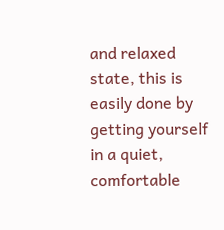and relaxed state, this is easily done by getting yourself in a quiet, comfortable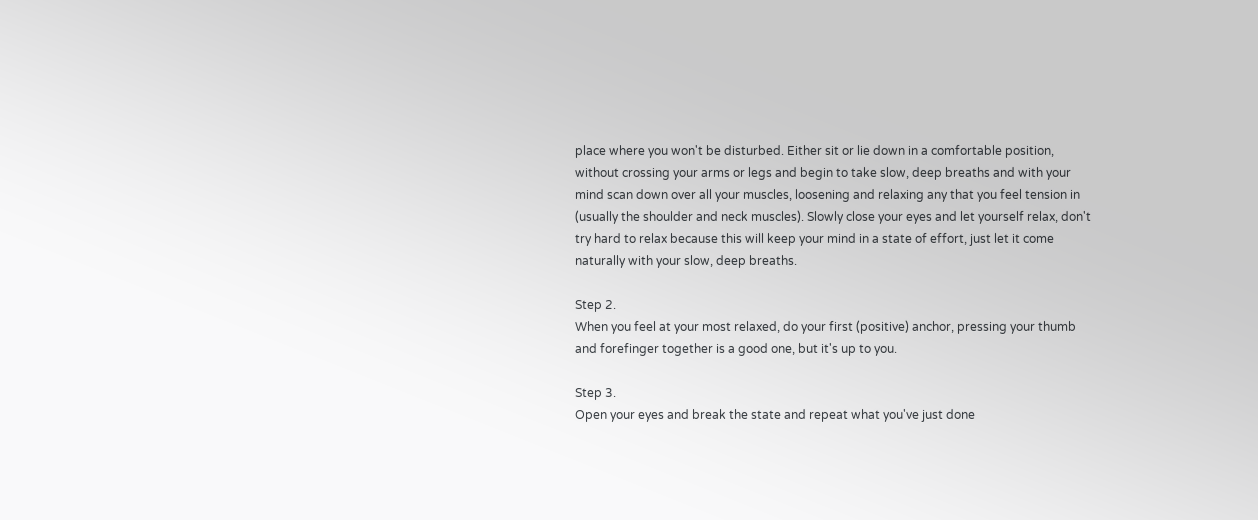place where you won't be disturbed. Either sit or lie down in a comfortable position, without crossing your arms or legs and begin to take slow, deep breaths and with your mind scan down over all your muscles, loosening and relaxing any that you feel tension in (usually the shoulder and neck muscles). Slowly close your eyes and let yourself relax, don't try hard to relax because this will keep your mind in a state of effort, just let it come naturally with your slow, deep breaths.

Step 2.
When you feel at your most relaxed, do your first (positive) anchor, pressing your thumb and forefinger together is a good one, but it's up to you.

Step 3.
Open your eyes and break the state and repeat what you've just done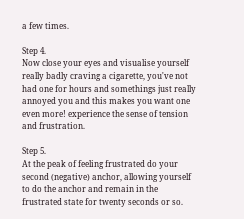a few times.

Step 4.
Now close your eyes and visualise yourself really badly craving a cigarette, you've not had one for hours and somethings just really annoyed you and this makes you want one even more! experience the sense of tension and frustration.

Step 5.
At the peak of feeling frustrated do your second (negative) anchor, allowing yourself to do the anchor and remain in the frustrated state for twenty seconds or so.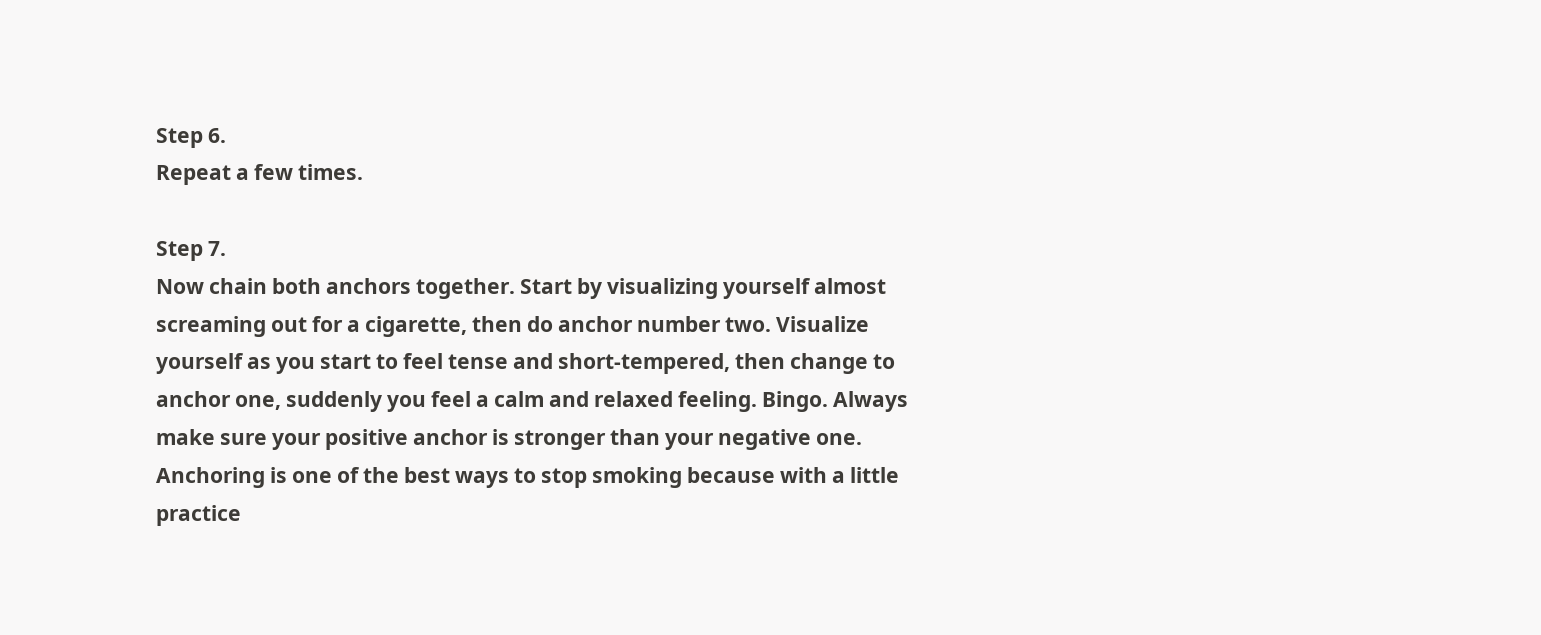Step 6.
Repeat a few times.

Step 7.
Now chain both anchors together. Start by visualizing yourself almost screaming out for a cigarette, then do anchor number two. Visualize yourself as you start to feel tense and short-tempered, then change to anchor one, suddenly you feel a calm and relaxed feeling. Bingo. Always make sure your positive anchor is stronger than your negative one.
Anchoring is one of the best ways to stop smoking because with a little practice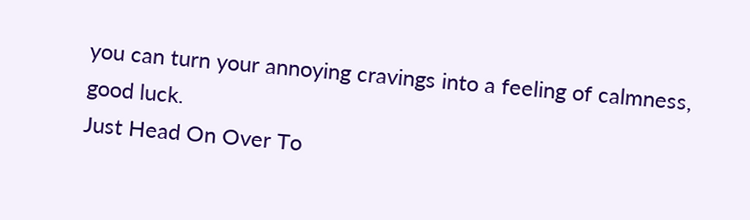you can turn your annoying cravings into a feeling of calmness, good luck.
Just Head On Over To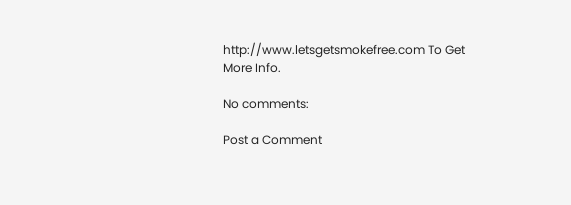http://www.letsgetsmokefree.com To Get More Info.

No comments:

Post a Comment